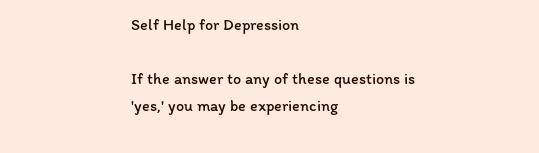Self Help for Depression

If the answer to any of these questions is 'yes,' you may be experiencing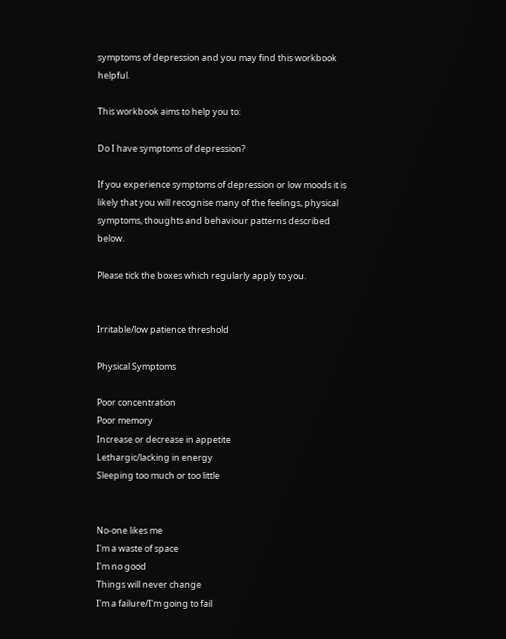symptoms of depression and you may find this workbook helpful.

This workbook aims to help you to:

Do I have symptoms of depression?

If you experience symptoms of depression or low moods it is likely that you will recognise many of the feelings, physical symptoms, thoughts and behaviour patterns described below.

Please tick the boxes which regularly apply to you.


Irritable/low patience threshold

Physical Symptoms

Poor concentration
Poor memory
Increase or decrease in appetite
Lethargic/lacking in energy
Sleeping too much or too little


No-one likes me
I'm a waste of space
I'm no good
Things will never change
I'm a failure/I'm going to fail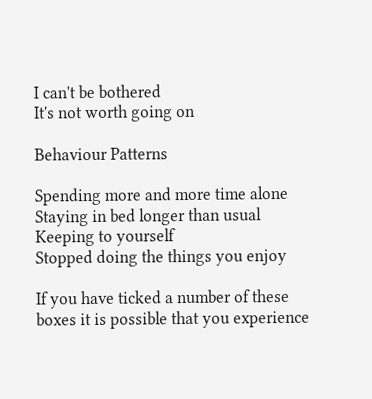I can't be bothered
It's not worth going on

Behaviour Patterns

Spending more and more time alone
Staying in bed longer than usual
Keeping to yourself
Stopped doing the things you enjoy

If you have ticked a number of these boxes it is possible that you experience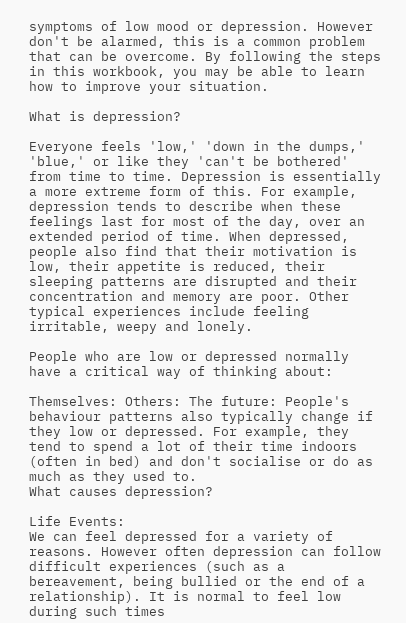symptoms of low mood or depression. However don't be alarmed, this is a common problem that can be overcome. By following the steps in this workbook, you may be able to learn how to improve your situation.

What is depression?

Everyone feels 'low,' 'down in the dumps,' 'blue,' or like they 'can't be bothered' from time to time. Depression is essentially a more extreme form of this. For example, depression tends to describe when these feelings last for most of the day, over an extended period of time. When depressed, people also find that their motivation is low, their appetite is reduced, their sleeping patterns are disrupted and their concentration and memory are poor. Other typical experiences include feeling irritable, weepy and lonely.

People who are low or depressed normally have a critical way of thinking about:

Themselves: Others: The future: People's behaviour patterns also typically change if they low or depressed. For example, they tend to spend a lot of their time indoors (often in bed) and don't socialise or do as much as they used to.
What causes depression?

Life Events:
We can feel depressed for a variety of reasons. However often depression can follow difficult experiences (such as a bereavement, being bullied or the end of a relationship). It is normal to feel low during such times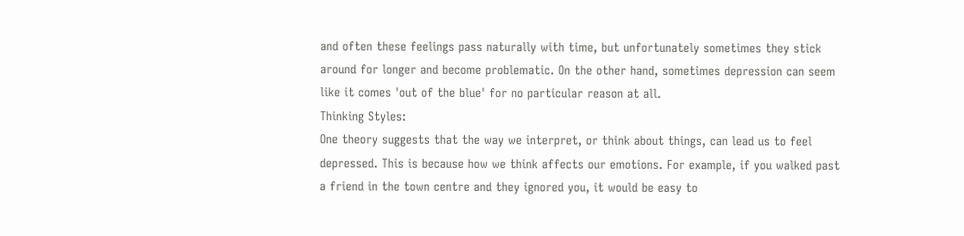and often these feelings pass naturally with time, but unfortunately sometimes they stick around for longer and become problematic. On the other hand, sometimes depression can seem like it comes 'out of the blue' for no particular reason at all.
Thinking Styles:
One theory suggests that the way we interpret, or think about things, can lead us to feel depressed. This is because how we think affects our emotions. For example, if you walked past a friend in the town centre and they ignored you, it would be easy to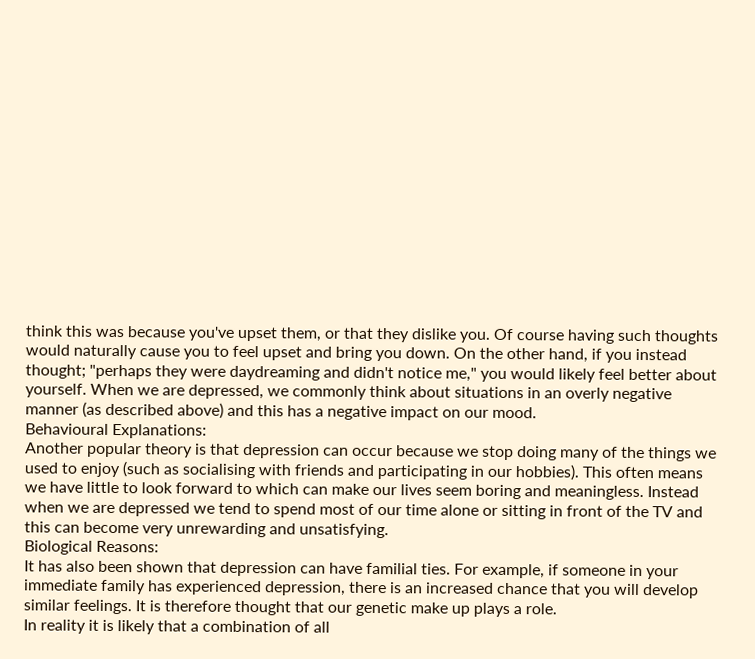think this was because you've upset them, or that they dislike you. Of course having such thoughts would naturally cause you to feel upset and bring you down. On the other hand, if you instead thought; "perhaps they were daydreaming and didn't notice me," you would likely feel better about yourself. When we are depressed, we commonly think about situations in an overly negative manner (as described above) and this has a negative impact on our mood.
Behavioural Explanations:
Another popular theory is that depression can occur because we stop doing many of the things we used to enjoy (such as socialising with friends and participating in our hobbies). This often means we have little to look forward to which can make our lives seem boring and meaningless. Instead when we are depressed we tend to spend most of our time alone or sitting in front of the TV and this can become very unrewarding and unsatisfying.
Biological Reasons:
It has also been shown that depression can have familial ties. For example, if someone in your immediate family has experienced depression, there is an increased chance that you will develop similar feelings. It is therefore thought that our genetic make up plays a role.
In reality it is likely that a combination of all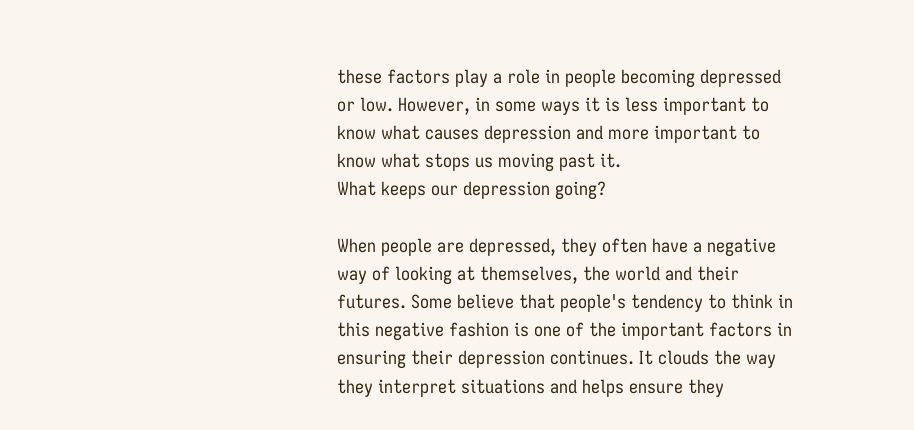these factors play a role in people becoming depressed or low. However, in some ways it is less important to know what causes depression and more important to know what stops us moving past it.
What keeps our depression going?

When people are depressed, they often have a negative way of looking at themselves, the world and their futures. Some believe that people's tendency to think in this negative fashion is one of the important factors in ensuring their depression continues. It clouds the way they interpret situations and helps ensure they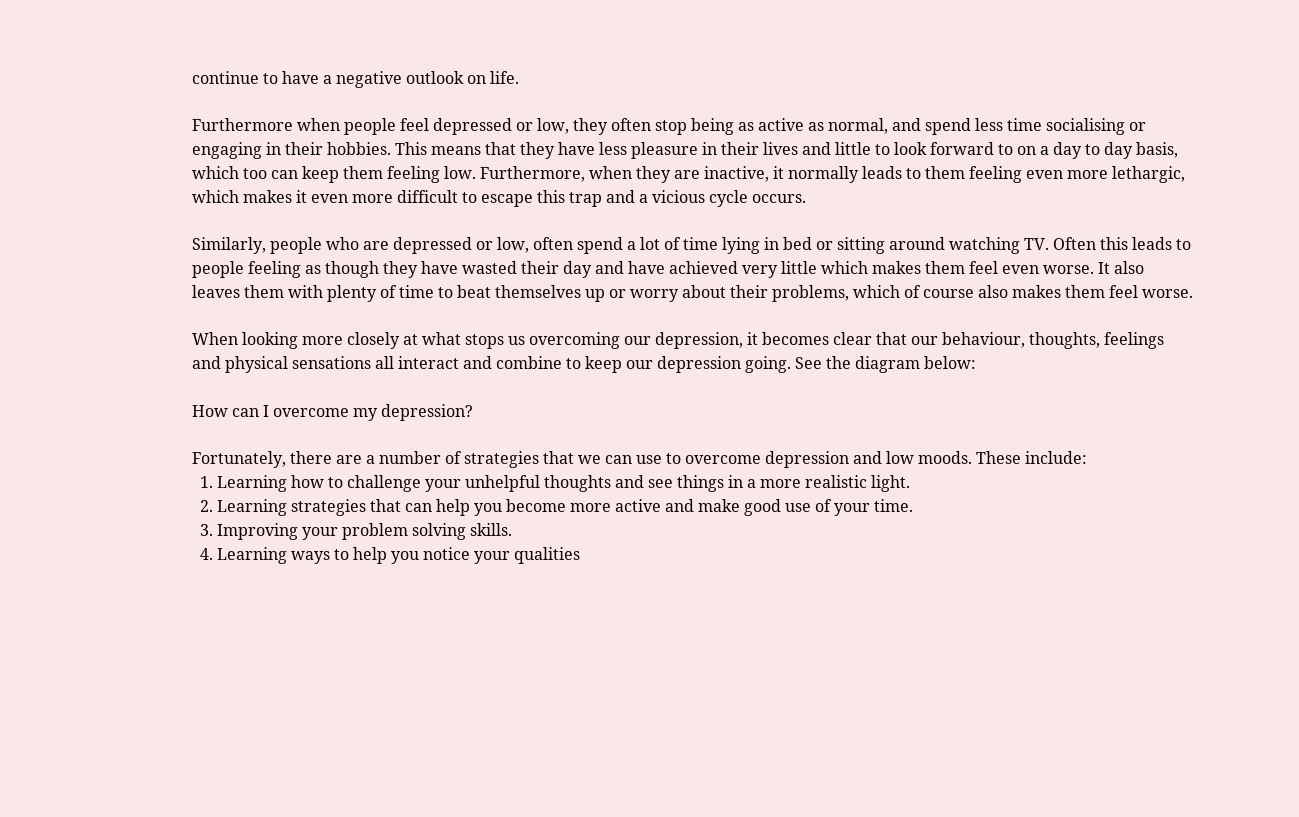continue to have a negative outlook on life.

Furthermore when people feel depressed or low, they often stop being as active as normal, and spend less time socialising or engaging in their hobbies. This means that they have less pleasure in their lives and little to look forward to on a day to day basis, which too can keep them feeling low. Furthermore, when they are inactive, it normally leads to them feeling even more lethargic, which makes it even more difficult to escape this trap and a vicious cycle occurs.

Similarly, people who are depressed or low, often spend a lot of time lying in bed or sitting around watching TV. Often this leads to people feeling as though they have wasted their day and have achieved very little which makes them feel even worse. It also leaves them with plenty of time to beat themselves up or worry about their problems, which of course also makes them feel worse.

When looking more closely at what stops us overcoming our depression, it becomes clear that our behaviour, thoughts, feelings and physical sensations all interact and combine to keep our depression going. See the diagram below:

How can I overcome my depression?

Fortunately, there are a number of strategies that we can use to overcome depression and low moods. These include:
  1. Learning how to challenge your unhelpful thoughts and see things in a more realistic light.
  2. Learning strategies that can help you become more active and make good use of your time.
  3. Improving your problem solving skills.
  4. Learning ways to help you notice your qualities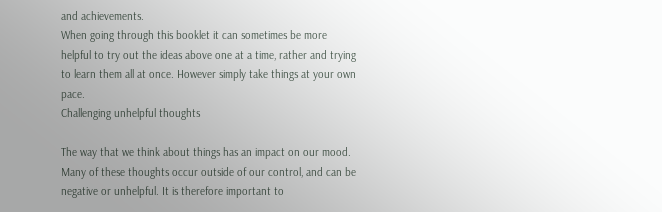and achievements.
When going through this booklet it can sometimes be more helpful to try out the ideas above one at a time, rather and trying to learn them all at once. However simply take things at your own pace.
Challenging unhelpful thoughts

The way that we think about things has an impact on our mood. Many of these thoughts occur outside of our control, and can be negative or unhelpful. It is therefore important to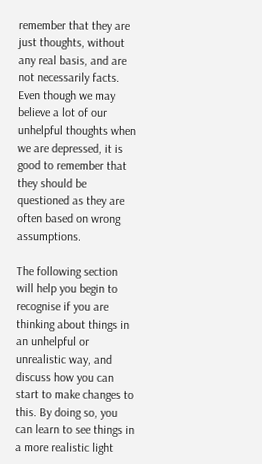remember that they are just thoughts, without any real basis, and are not necessarily facts. Even though we may believe a lot of our unhelpful thoughts when we are depressed, it is good to remember that they should be questioned as they are often based on wrong assumptions.

The following section will help you begin to recognise if you are thinking about things in an unhelpful or unrealistic way, and discuss how you can start to make changes to this. By doing so, you can learn to see things in a more realistic light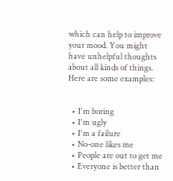which can help to improve your mood. You might have unhelpful thoughts about all kinds of things. Here are some examples:


  • I'm boring
  • I'm ugly
  • I'm a failure
  • No-one likes me
  • People are out to get me
  • Everyone is better than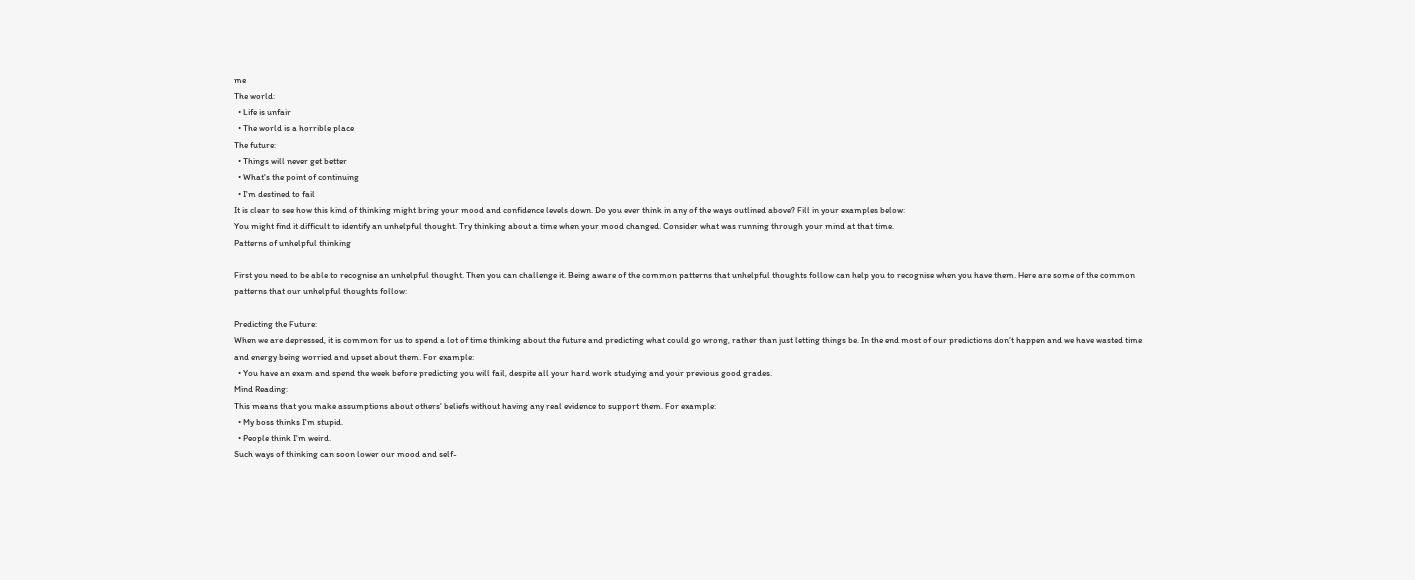me
The world:
  • Life is unfair
  • The world is a horrible place
The future:
  • Things will never get better
  • What's the point of continuing
  • I'm destined to fail
It is clear to see how this kind of thinking might bring your mood and confidence levels down. Do you ever think in any of the ways outlined above? Fill in your examples below:
You might find it difficult to identify an unhelpful thought. Try thinking about a time when your mood changed. Consider what was running through your mind at that time.
Patterns of unhelpful thinking

First you need to be able to recognise an unhelpful thought. Then you can challenge it. Being aware of the common patterns that unhelpful thoughts follow can help you to recognise when you have them. Here are some of the common patterns that our unhelpful thoughts follow:

Predicting the Future:
When we are depressed, it is common for us to spend a lot of time thinking about the future and predicting what could go wrong, rather than just letting things be. In the end most of our predictions don't happen and we have wasted time and energy being worried and upset about them. For example:
  • You have an exam and spend the week before predicting you will fail, despite all your hard work studying and your previous good grades.
Mind Reading:
This means that you make assumptions about others' beliefs without having any real evidence to support them. For example:
  • My boss thinks I'm stupid.
  • People think I'm weird.
Such ways of thinking can soon lower our mood and self-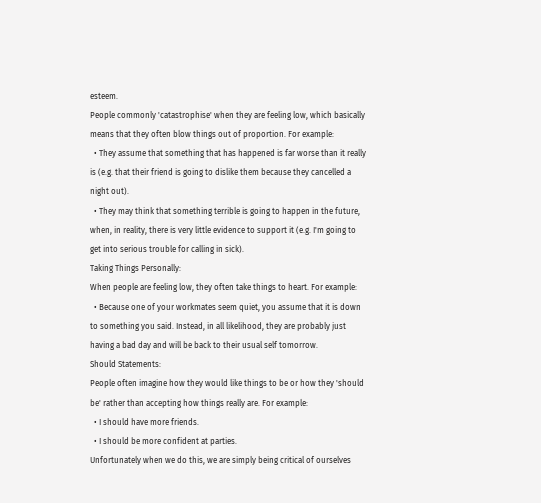esteem.
People commonly 'catastrophise' when they are feeling low, which basically means that they often blow things out of proportion. For example:
  • They assume that something that has happened is far worse than it really is (e.g. that their friend is going to dislike them because they cancelled a night out).
  • They may think that something terrible is going to happen in the future, when, in reality, there is very little evidence to support it (e.g. I'm going to get into serious trouble for calling in sick).
Taking Things Personally:
When people are feeling low, they often take things to heart. For example:
  • Because one of your workmates seem quiet, you assume that it is down to something you said. Instead, in all likelihood, they are probably just having a bad day and will be back to their usual self tomorrow.
Should Statements:
People often imagine how they would like things to be or how they 'should be' rather than accepting how things really are. For example:
  • I should have more friends.
  • I should be more confident at parties.
Unfortunately when we do this, we are simply being critical of ourselves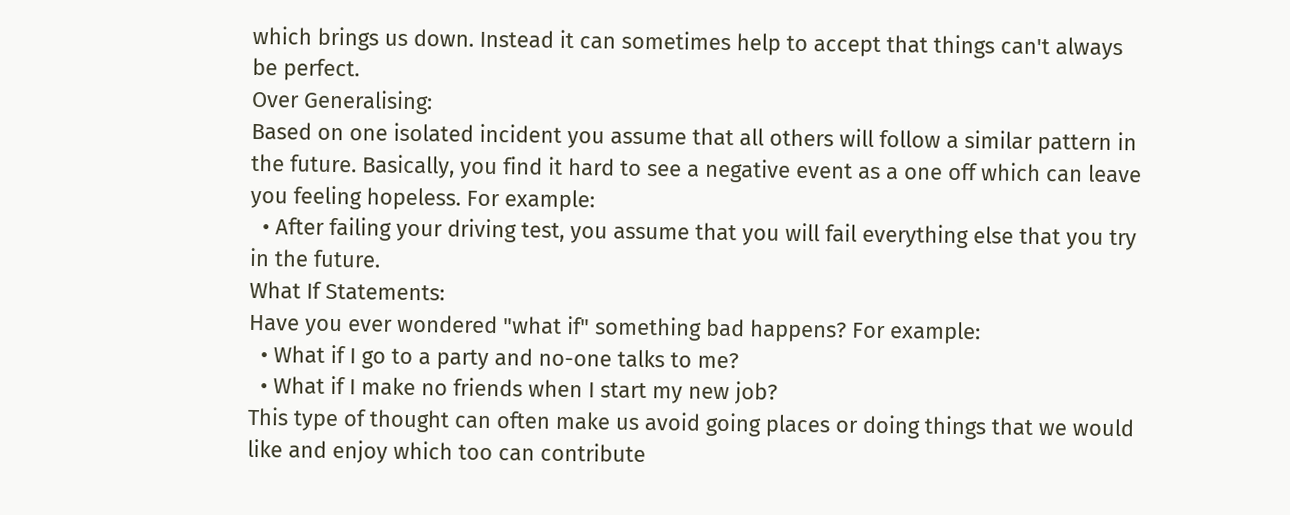which brings us down. Instead it can sometimes help to accept that things can't always be perfect.
Over Generalising:
Based on one isolated incident you assume that all others will follow a similar pattern in the future. Basically, you find it hard to see a negative event as a one off which can leave you feeling hopeless. For example:
  • After failing your driving test, you assume that you will fail everything else that you try in the future.
What If Statements:
Have you ever wondered "what if" something bad happens? For example:
  • What if I go to a party and no-one talks to me?
  • What if I make no friends when I start my new job?
This type of thought can often make us avoid going places or doing things that we would like and enjoy which too can contribute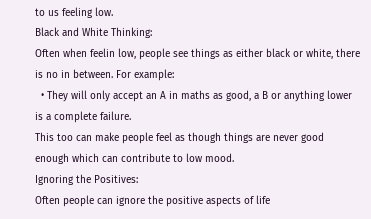to us feeling low.
Black and White Thinking:
Often when feelin low, people see things as either black or white, there is no in between. For example:
  • They will only accept an A in maths as good, a B or anything lower is a complete failure.
This too can make people feel as though things are never good enough which can contribute to low mood.
Ignoring the Positives:
Often people can ignore the positive aspects of life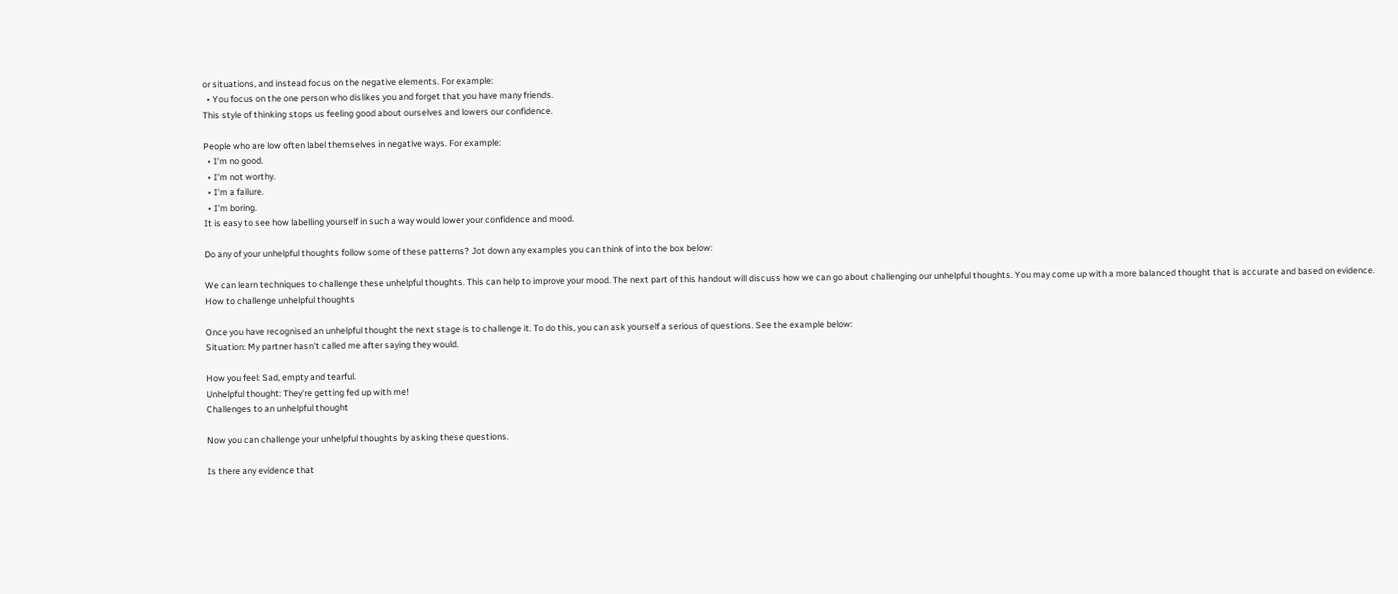or situations, and instead focus on the negative elements. For example:
  • You focus on the one person who dislikes you and forget that you have many friends.
This style of thinking stops us feeling good about ourselves and lowers our confidence.

People who are low often label themselves in negative ways. For example:
  • I'm no good.
  • I'm not worthy.
  • I'm a failure.
  • I'm boring.
It is easy to see how labelling yourself in such a way would lower your confidence and mood.

Do any of your unhelpful thoughts follow some of these patterns? Jot down any examples you can think of into the box below:

We can learn techniques to challenge these unhelpful thoughts. This can help to improve your mood. The next part of this handout will discuss how we can go about challenging our unhelpful thoughts. You may come up with a more balanced thought that is accurate and based on evidence.
How to challenge unhelpful thoughts

Once you have recognised an unhelpful thought the next stage is to challenge it. To do this, you can ask yourself a serious of questions. See the example below:
Situation: My partner hasn't called me after saying they would.

How you feel: Sad, empty and tearful.
Unhelpful thought: They're getting fed up with me!
Challenges to an unhelpful thought

Now you can challenge your unhelpful thoughts by asking these questions.

Is there any evidence that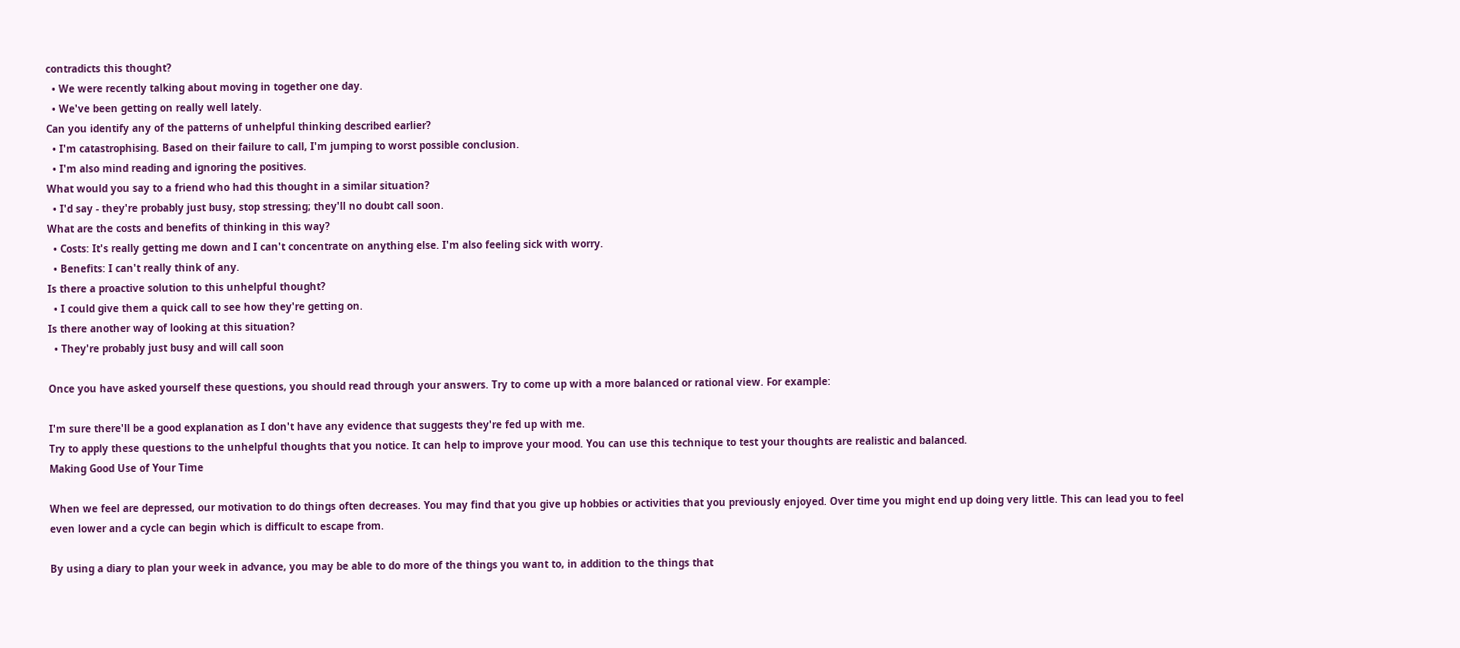contradicts this thought?
  • We were recently talking about moving in together one day.
  • We've been getting on really well lately.
Can you identify any of the patterns of unhelpful thinking described earlier?
  • I'm catastrophising. Based on their failure to call, I'm jumping to worst possible conclusion.
  • I'm also mind reading and ignoring the positives.
What would you say to a friend who had this thought in a similar situation?
  • I'd say - they're probably just busy, stop stressing; they'll no doubt call soon.
What are the costs and benefits of thinking in this way?
  • Costs: It's really getting me down and I can't concentrate on anything else. I'm also feeling sick with worry.
  • Benefits: I can't really think of any.
Is there a proactive solution to this unhelpful thought?
  • I could give them a quick call to see how they're getting on.
Is there another way of looking at this situation?
  • They're probably just busy and will call soon

Once you have asked yourself these questions, you should read through your answers. Try to come up with a more balanced or rational view. For example:

I'm sure there'll be a good explanation as I don't have any evidence that suggests they're fed up with me.
Try to apply these questions to the unhelpful thoughts that you notice. It can help to improve your mood. You can use this technique to test your thoughts are realistic and balanced.
Making Good Use of Your Time

When we feel are depressed, our motivation to do things often decreases. You may find that you give up hobbies or activities that you previously enjoyed. Over time you might end up doing very little. This can lead you to feel even lower and a cycle can begin which is difficult to escape from.

By using a diary to plan your week in advance, you may be able to do more of the things you want to, in addition to the things that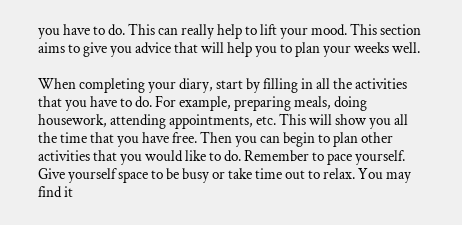you have to do. This can really help to lift your mood. This section aims to give you advice that will help you to plan your weeks well.

When completing your diary, start by filling in all the activities that you have to do. For example, preparing meals, doing housework, attending appointments, etc. This will show you all the time that you have free. Then you can begin to plan other activities that you would like to do. Remember to pace yourself. Give yourself space to be busy or take time out to relax. You may find it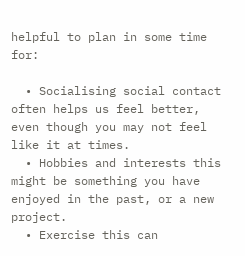helpful to plan in some time for:

  • Socialising social contact often helps us feel better, even though you may not feel like it at times.
  • Hobbies and interests this might be something you have enjoyed in the past, or a new project.
  • Exercise this can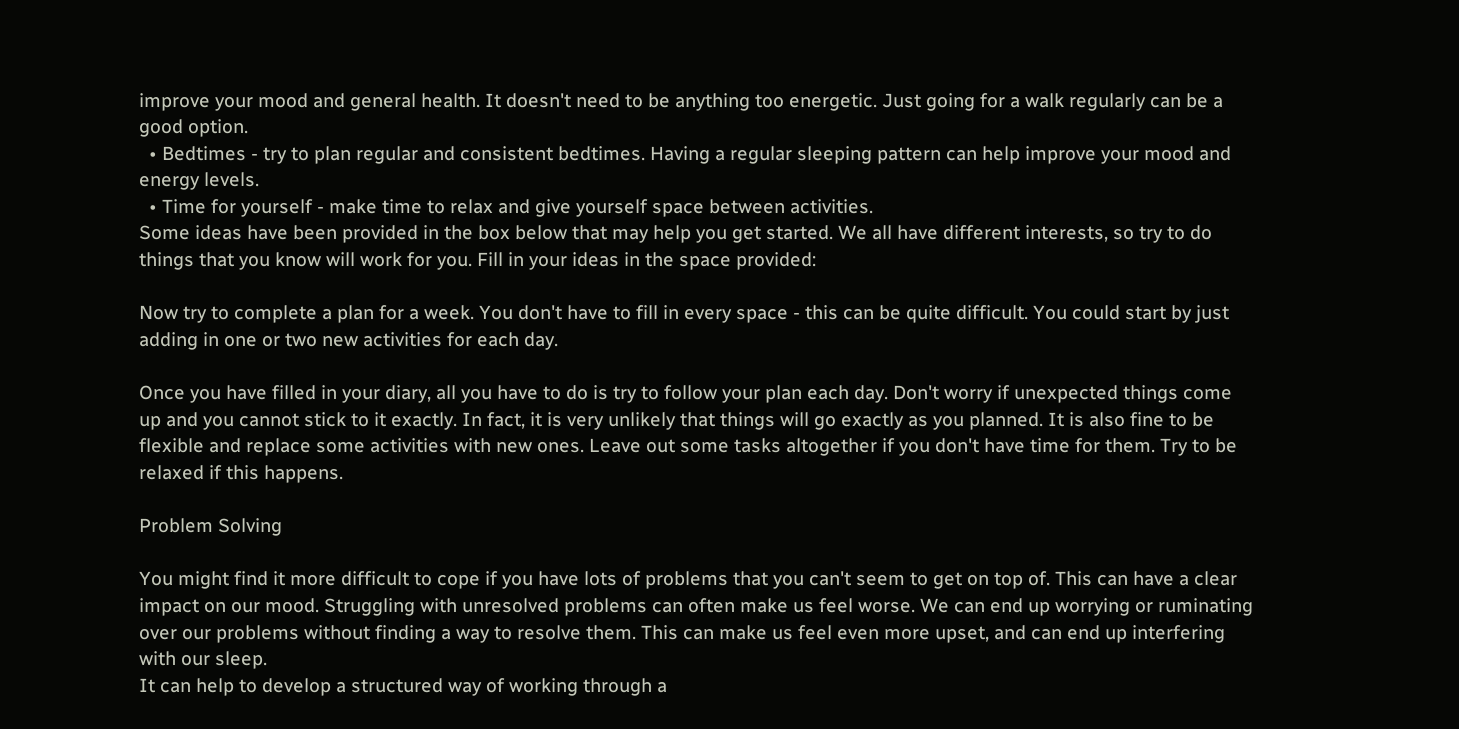improve your mood and general health. It doesn't need to be anything too energetic. Just going for a walk regularly can be a good option.
  • Bedtimes - try to plan regular and consistent bedtimes. Having a regular sleeping pattern can help improve your mood and energy levels.
  • Time for yourself - make time to relax and give yourself space between activities.
Some ideas have been provided in the box below that may help you get started. We all have different interests, so try to do things that you know will work for you. Fill in your ideas in the space provided:

Now try to complete a plan for a week. You don't have to fill in every space - this can be quite difficult. You could start by just adding in one or two new activities for each day.

Once you have filled in your diary, all you have to do is try to follow your plan each day. Don't worry if unexpected things come up and you cannot stick to it exactly. In fact, it is very unlikely that things will go exactly as you planned. It is also fine to be flexible and replace some activities with new ones. Leave out some tasks altogether if you don't have time for them. Try to be relaxed if this happens.

Problem Solving

You might find it more difficult to cope if you have lots of problems that you can't seem to get on top of. This can have a clear impact on our mood. Struggling with unresolved problems can often make us feel worse. We can end up worrying or ruminating over our problems without finding a way to resolve them. This can make us feel even more upset, and can end up interfering with our sleep.
It can help to develop a structured way of working through a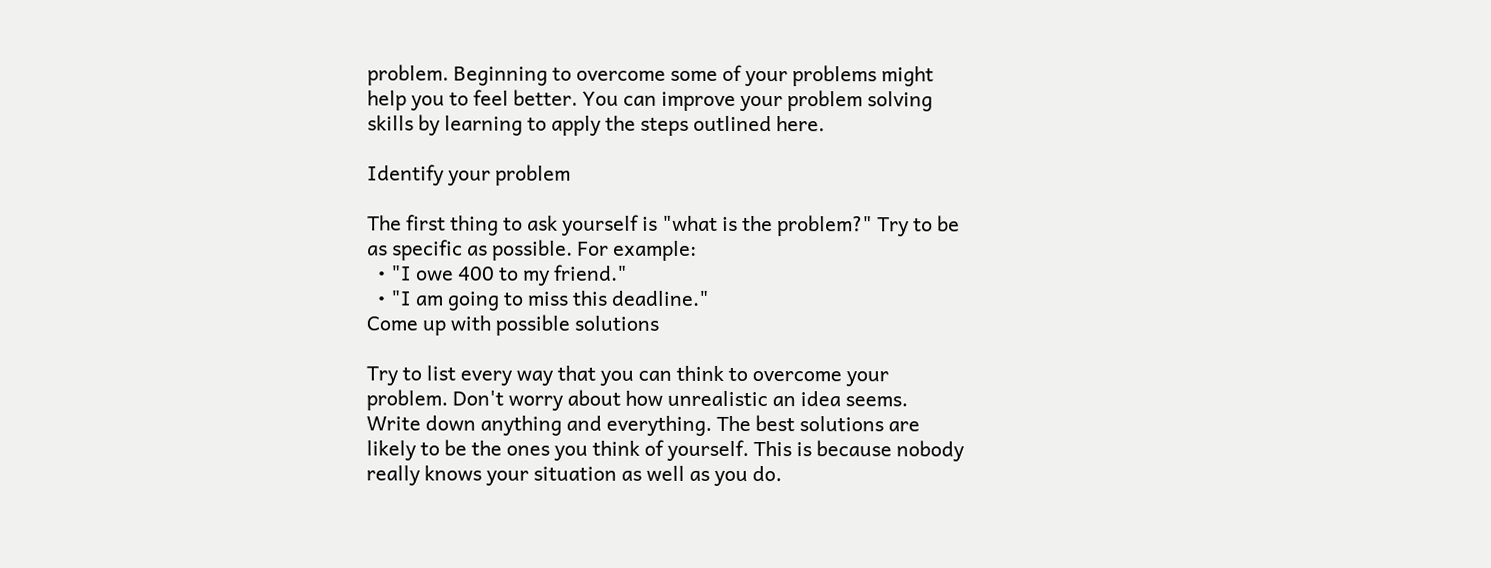problem. Beginning to overcome some of your problems might help you to feel better. You can improve your problem solving skills by learning to apply the steps outlined here.

Identify your problem

The first thing to ask yourself is "what is the problem?" Try to be as specific as possible. For example:
  • "I owe 400 to my friend."
  • "I am going to miss this deadline."
Come up with possible solutions

Try to list every way that you can think to overcome your problem. Don't worry about how unrealistic an idea seems. Write down anything and everything. The best solutions are likely to be the ones you think of yourself. This is because nobody really knows your situation as well as you do.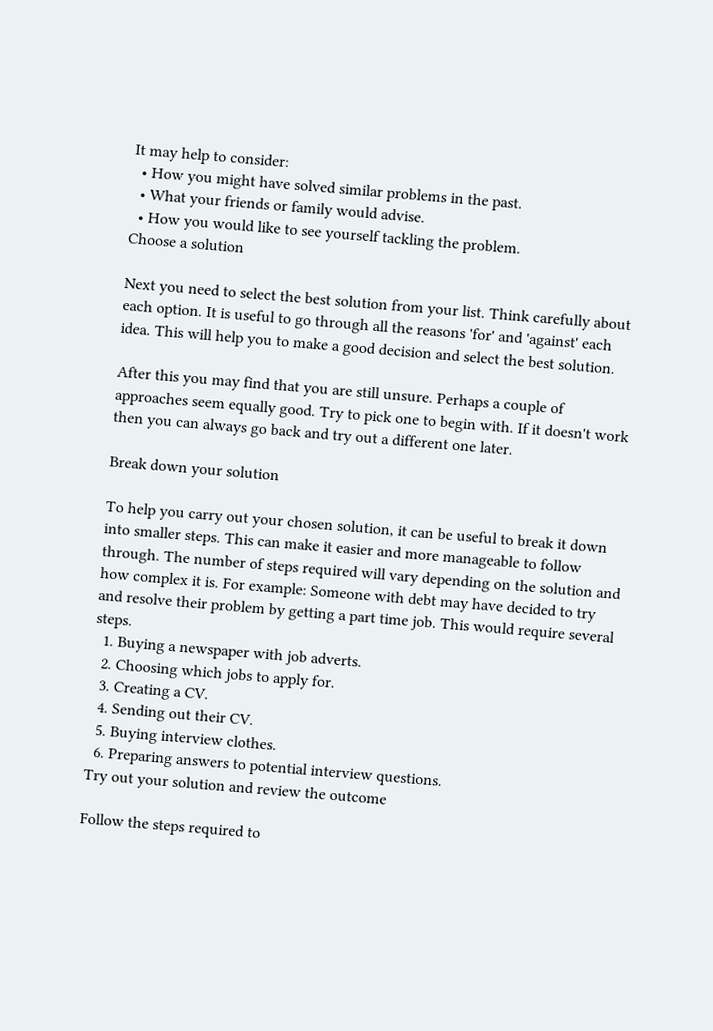It may help to consider:
  • How you might have solved similar problems in the past.
  • What your friends or family would advise.
  • How you would like to see yourself tackling the problem.
Choose a solution

Next you need to select the best solution from your list. Think carefully about each option. It is useful to go through all the reasons 'for' and 'against' each idea. This will help you to make a good decision and select the best solution.

After this you may find that you are still unsure. Perhaps a couple of approaches seem equally good. Try to pick one to begin with. If it doesn't work then you can always go back and try out a different one later.

Break down your solution

To help you carry out your chosen solution, it can be useful to break it down into smaller steps. This can make it easier and more manageable to follow through. The number of steps required will vary depending on the solution and how complex it is. For example: Someone with debt may have decided to try and resolve their problem by getting a part time job. This would require several steps.
  1. Buying a newspaper with job adverts.
  2. Choosing which jobs to apply for.
  3. Creating a CV.
  4. Sending out their CV.
  5. Buying interview clothes.
  6. Preparing answers to potential interview questions.
Try out your solution and review the outcome

Follow the steps required to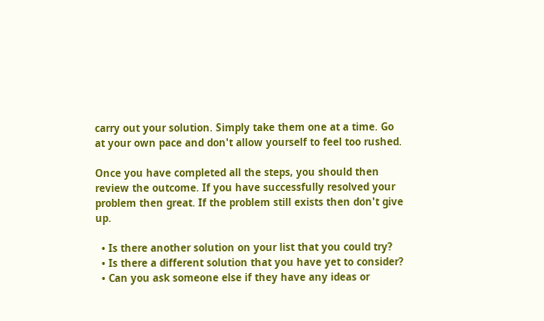carry out your solution. Simply take them one at a time. Go at your own pace and don't allow yourself to feel too rushed.

Once you have completed all the steps, you should then review the outcome. If you have successfully resolved your problem then great. If the problem still exists then don't give up.

  • Is there another solution on your list that you could try?
  • Is there a different solution that you have yet to consider?
  • Can you ask someone else if they have any ideas or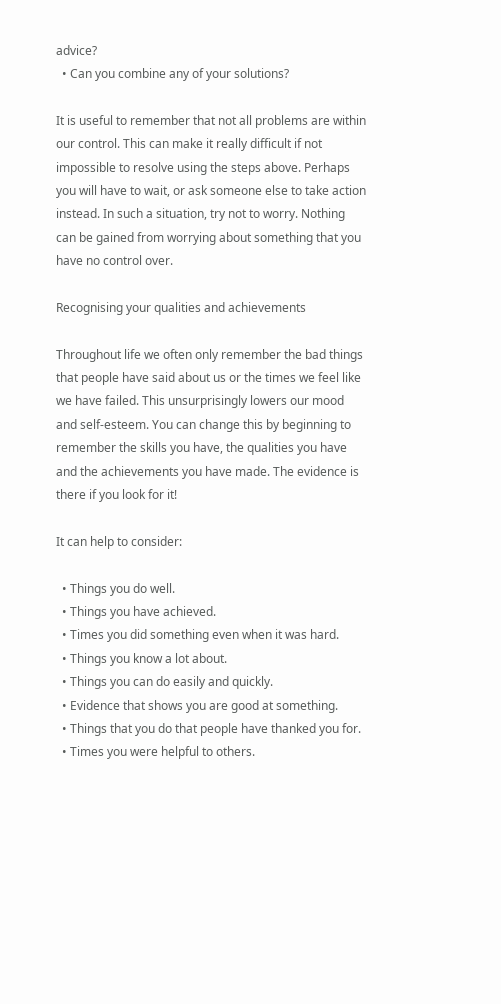advice?
  • Can you combine any of your solutions?

It is useful to remember that not all problems are within our control. This can make it really difficult if not impossible to resolve using the steps above. Perhaps you will have to wait, or ask someone else to take action instead. In such a situation, try not to worry. Nothing can be gained from worrying about something that you have no control over.

Recognising your qualities and achievements

Throughout life we often only remember the bad things that people have said about us or the times we feel like we have failed. This unsurprisingly lowers our mood and self-esteem. You can change this by beginning to remember the skills you have, the qualities you have and the achievements you have made. The evidence is there if you look for it!

It can help to consider:

  • Things you do well.
  • Things you have achieved.
  • Times you did something even when it was hard.
  • Things you know a lot about.
  • Things you can do easily and quickly.
  • Evidence that shows you are good at something.
  • Things that you do that people have thanked you for.
  • Times you were helpful to others.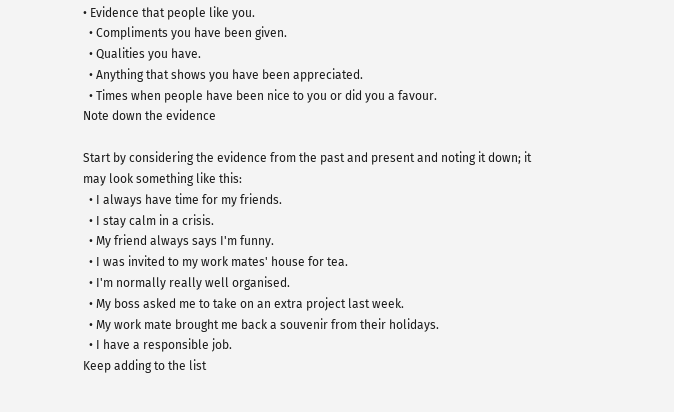• Evidence that people like you.
  • Compliments you have been given.
  • Qualities you have.
  • Anything that shows you have been appreciated.
  • Times when people have been nice to you or did you a favour.
Note down the evidence

Start by considering the evidence from the past and present and noting it down; it may look something like this:
  • I always have time for my friends.
  • I stay calm in a crisis.
  • My friend always says I'm funny.
  • I was invited to my work mates' house for tea.
  • I'm normally really well organised.
  • My boss asked me to take on an extra project last week.
  • My work mate brought me back a souvenir from their holidays.
  • I have a responsible job.
Keep adding to the list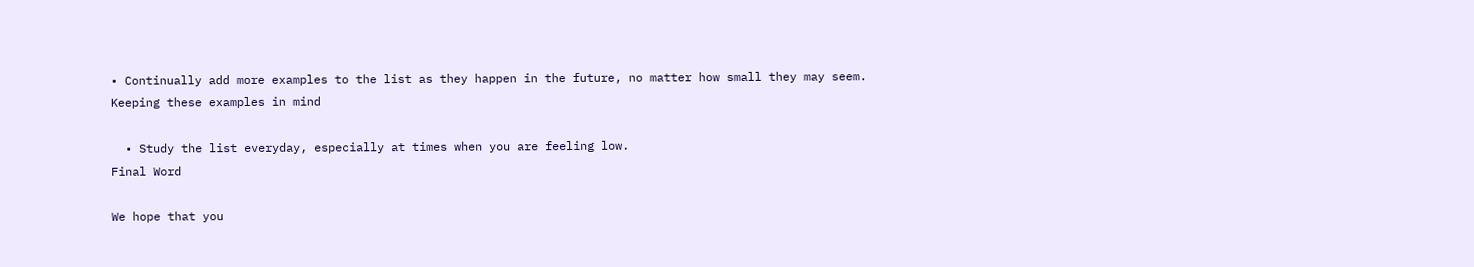• Continually add more examples to the list as they happen in the future, no matter how small they may seem.
Keeping these examples in mind

  • Study the list everyday, especially at times when you are feeling low.
Final Word

We hope that you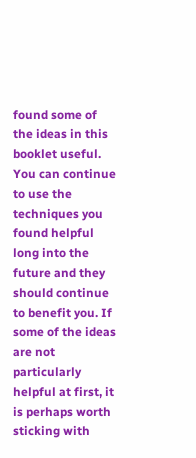found some of the ideas in this booklet useful. You can continue to use the techniques you found helpful long into the future and they should continue to benefit you. If some of the ideas are not particularly helpful at first, it is perhaps worth sticking with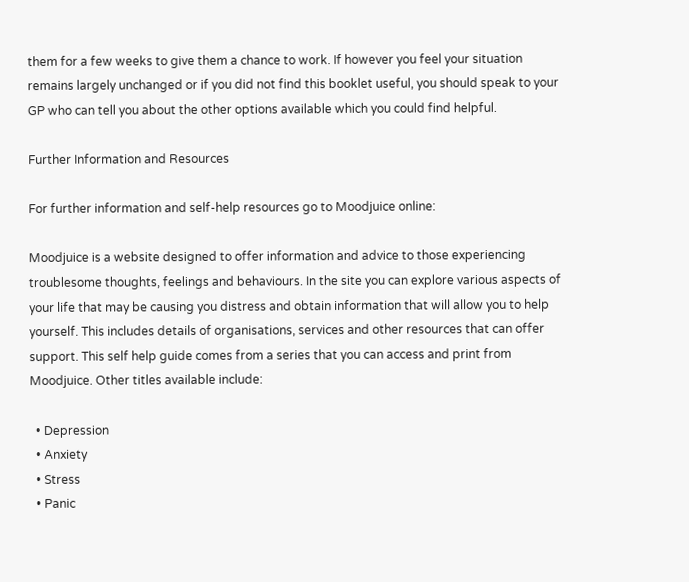them for a few weeks to give them a chance to work. If however you feel your situation remains largely unchanged or if you did not find this booklet useful, you should speak to your GP who can tell you about the other options available which you could find helpful.

Further Information and Resources

For further information and self-help resources go to Moodjuice online:

Moodjuice is a website designed to offer information and advice to those experiencing troublesome thoughts, feelings and behaviours. In the site you can explore various aspects of your life that may be causing you distress and obtain information that will allow you to help yourself. This includes details of organisations, services and other resources that can offer support. This self help guide comes from a series that you can access and print from Moodjuice. Other titles available include:

  • Depression
  • Anxiety
  • Stress
  • Panic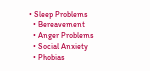• Sleep Problems
  • Bereavement
  • Anger Problems
  • Social Anxiety
  • Phobias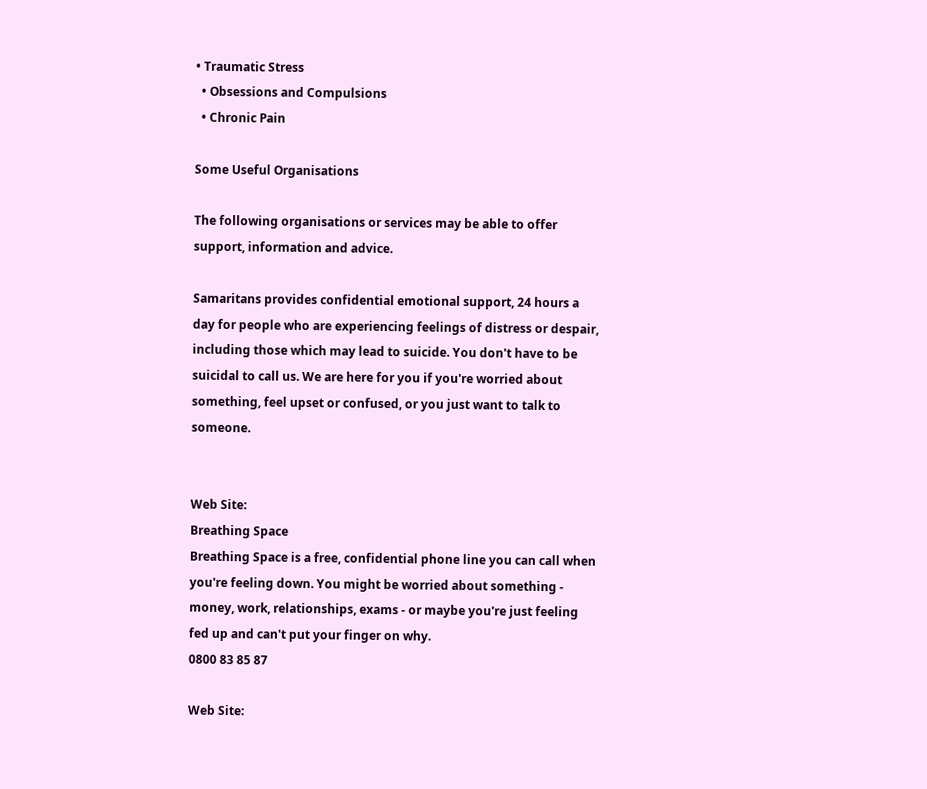• Traumatic Stress
  • Obsessions and Compulsions
  • Chronic Pain

Some Useful Organisations

The following organisations or services may be able to offer support, information and advice.

Samaritans provides confidential emotional support, 24 hours a day for people who are experiencing feelings of distress or despair, including those which may lead to suicide. You don't have to be suicidal to call us. We are here for you if you're worried about something, feel upset or confused, or you just want to talk to someone.


Web Site:
Breathing Space
Breathing Space is a free, confidential phone line you can call when you're feeling down. You might be worried about something - money, work, relationships, exams - or maybe you're just feeling fed up and can't put your finger on why.
0800 83 85 87

Web Site: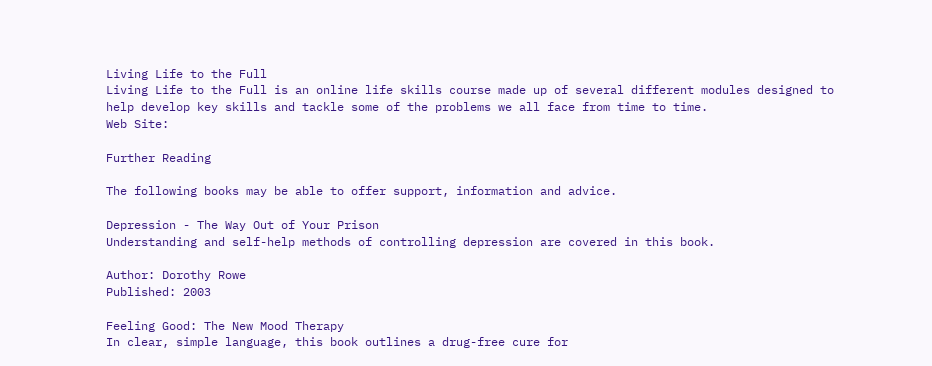Living Life to the Full
Living Life to the Full is an online life skills course made up of several different modules designed to help develop key skills and tackle some of the problems we all face from time to time.
Web Site:

Further Reading

The following books may be able to offer support, information and advice.

Depression - The Way Out of Your Prison
Understanding and self-help methods of controlling depression are covered in this book.

Author: Dorothy Rowe
Published: 2003

Feeling Good: The New Mood Therapy
In clear, simple language, this book outlines a drug-free cure for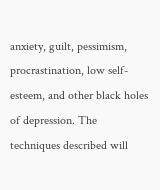anxiety, guilt, pessimism, procrastination, low self-esteem, and other black holes of depression. The techniques described will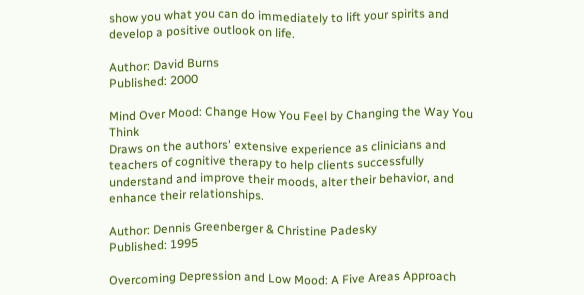show you what you can do immediately to lift your spirits and develop a positive outlook on life.

Author: David Burns
Published: 2000

Mind Over Mood: Change How You Feel by Changing the Way You Think
Draws on the authors' extensive experience as clinicians and teachers of cognitive therapy to help clients successfully understand and improve their moods, alter their behavior, and enhance their relationships.

Author: Dennis Greenberger & Christine Padesky
Published: 1995

Overcoming Depression and Low Mood: A Five Areas Approach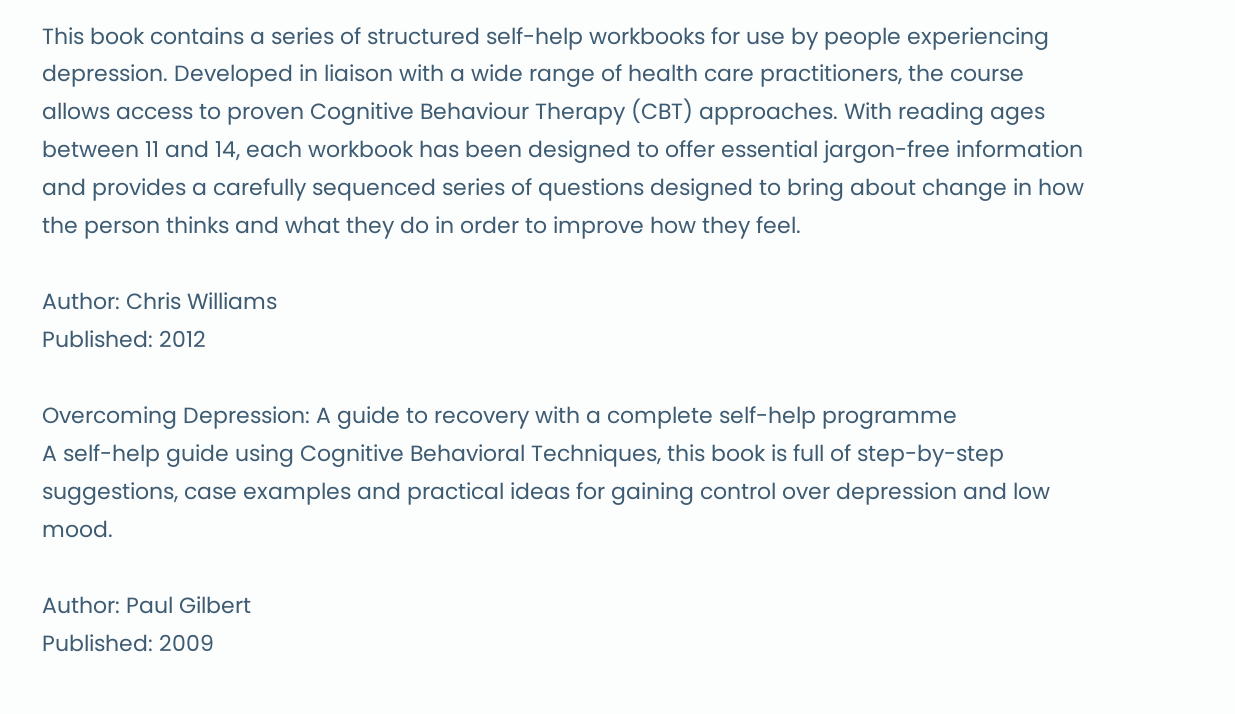This book contains a series of structured self-help workbooks for use by people experiencing depression. Developed in liaison with a wide range of health care practitioners, the course allows access to proven Cognitive Behaviour Therapy (CBT) approaches. With reading ages between 11 and 14, each workbook has been designed to offer essential jargon-free information and provides a carefully sequenced series of questions designed to bring about change in how the person thinks and what they do in order to improve how they feel.

Author: Chris Williams
Published: 2012

Overcoming Depression: A guide to recovery with a complete self-help programme
A self-help guide using Cognitive Behavioral Techniques, this book is full of step-by-step suggestions, case examples and practical ideas for gaining control over depression and low mood.

Author: Paul Gilbert
Published: 2009